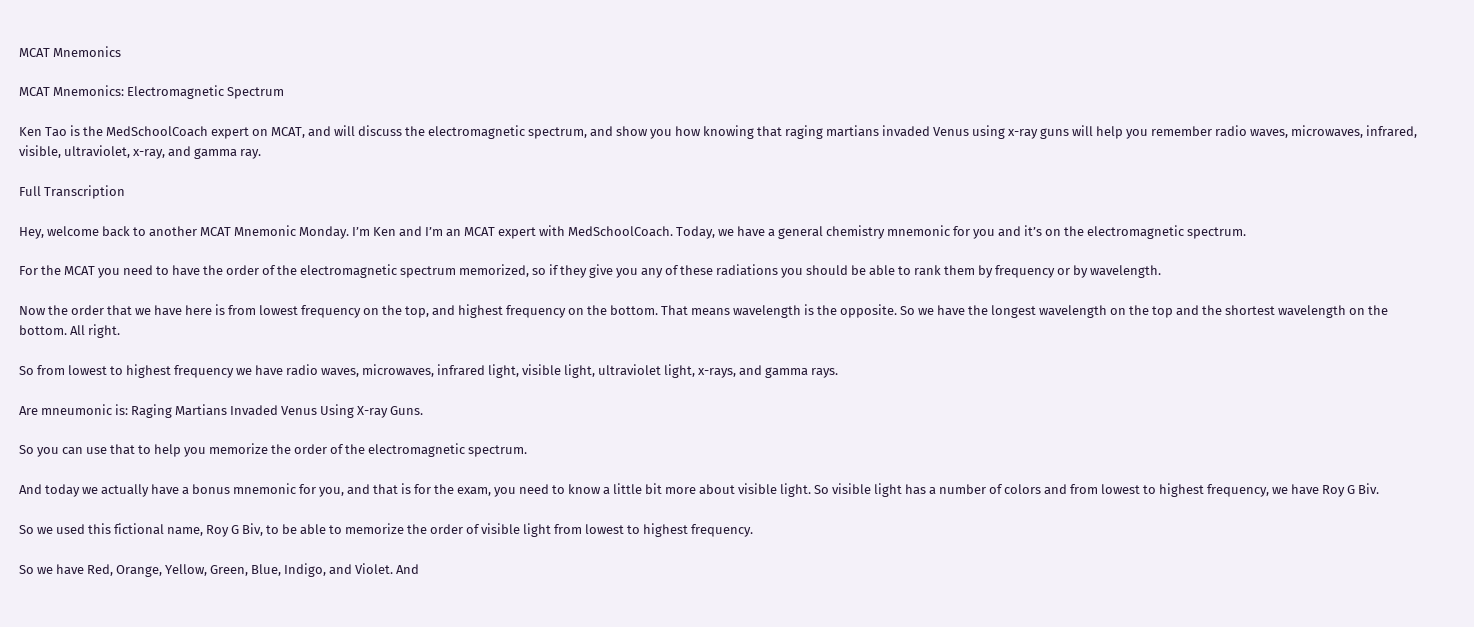MCAT Mnemonics

MCAT Mnemonics: Electromagnetic Spectrum

Ken Tao is the MedSchoolCoach expert on MCAT, and will discuss the electromagnetic spectrum, and show you how knowing that raging martians invaded Venus using x-ray guns will help you remember radio waves, microwaves, infrared, visible, ultraviolet, x-ray, and gamma ray.

Full Transcription

Hey, welcome back to another MCAT Mnemonic Monday. I’m Ken and I’m an MCAT expert with MedSchoolCoach. Today, we have a general chemistry mnemonic for you and it’s on the electromagnetic spectrum.

For the MCAT you need to have the order of the electromagnetic spectrum memorized, so if they give you any of these radiations you should be able to rank them by frequency or by wavelength.

Now the order that we have here is from lowest frequency on the top, and highest frequency on the bottom. That means wavelength is the opposite. So we have the longest wavelength on the top and the shortest wavelength on the bottom. All right.

So from lowest to highest frequency we have radio waves, microwaves, infrared light, visible light, ultraviolet light, x-rays, and gamma rays.

Are mneumonic is: Raging Martians Invaded Venus Using X-ray Guns.

So you can use that to help you memorize the order of the electromagnetic spectrum.

And today we actually have a bonus mnemonic for you, and that is for the exam, you need to know a little bit more about visible light. So visible light has a number of colors and from lowest to highest frequency, we have Roy G Biv.

So we used this fictional name, Roy G Biv, to be able to memorize the order of visible light from lowest to highest frequency.

So we have Red, Orange, Yellow, Green, Blue, Indigo, and Violet. And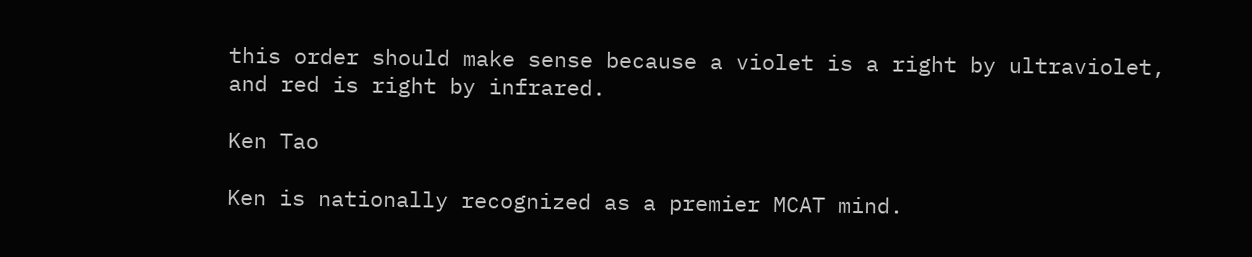this order should make sense because a violet is a right by ultraviolet, and red is right by infrared.

Ken Tao

Ken is nationally recognized as a premier MCAT mind.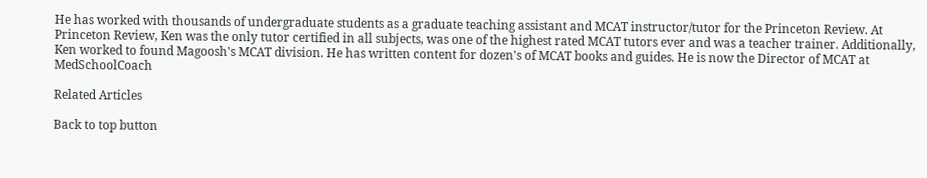He has worked with thousands of undergraduate students as a graduate teaching assistant and MCAT instructor/tutor for the Princeton Review. At Princeton Review, Ken was the only tutor certified in all subjects, was one of the highest rated MCAT tutors ever and was a teacher trainer. Additionally, Ken worked to found Magoosh's MCAT division. He has written content for dozen's of MCAT books and guides. He is now the Director of MCAT at MedSchoolCoach

Related Articles

Back to top button